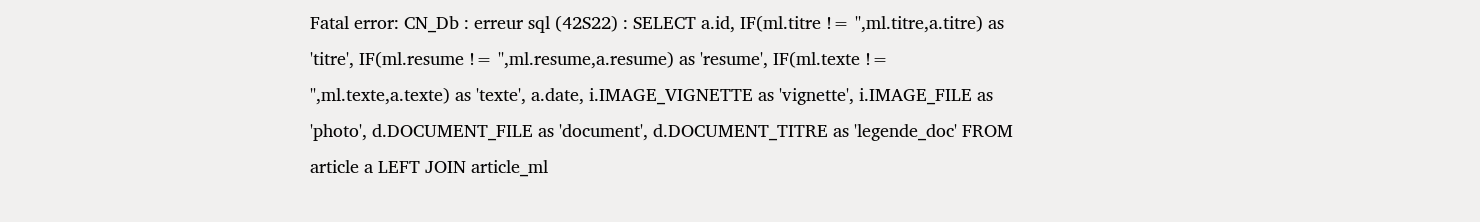Fatal error: CN_Db : erreur sql (42S22) : SELECT a.id, IF(ml.titre != '',ml.titre,a.titre) as 'titre', IF(ml.resume != '',ml.resume,a.resume) as 'resume', IF(ml.texte != '',ml.texte,a.texte) as 'texte', a.date, i.IMAGE_VIGNETTE as 'vignette', i.IMAGE_FILE as 'photo', d.DOCUMENT_FILE as 'document', d.DOCUMENT_TITRE as 'legende_doc' FROM article a LEFT JOIN article_ml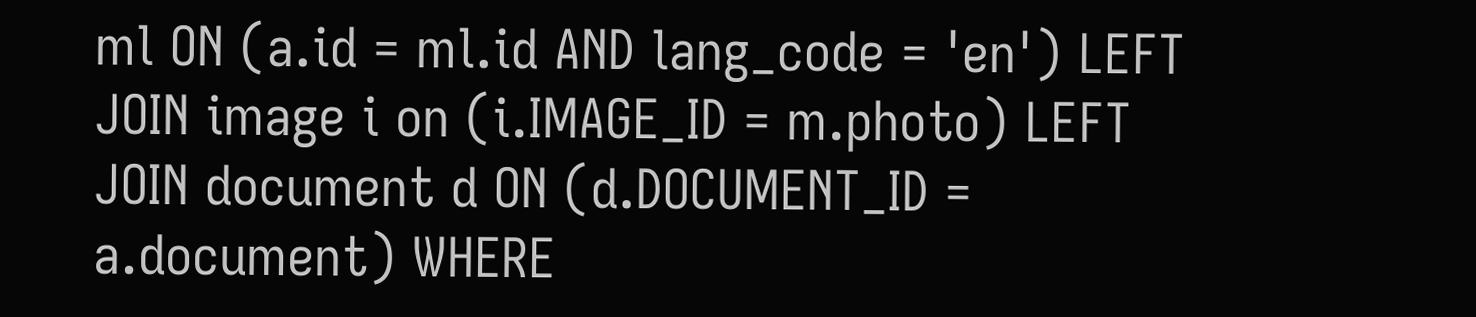ml ON (a.id = ml.id AND lang_code = 'en') LEFT JOIN image i on (i.IMAGE_ID = m.photo) LEFT JOIN document d ON (d.DOCUMENT_ID = a.document) WHERE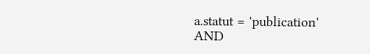a.statut = 'publication' AND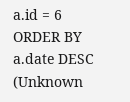a.id = 6 ORDER BY a.date DESC (Unknown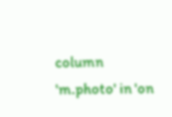column 'm.photo' in 'on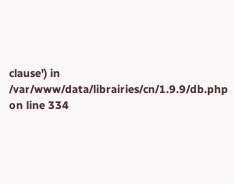clause') in /var/www/data/librairies/cn/1.9.9/db.php on line 334